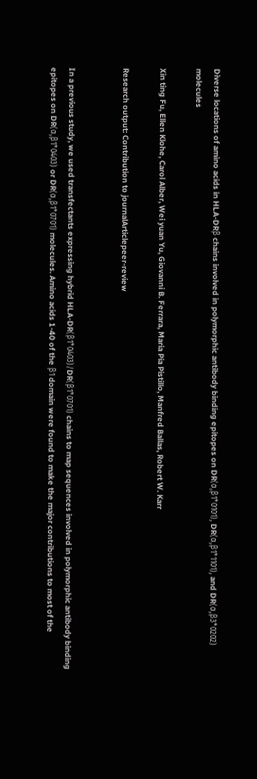Diverse locations of amino acids in HLA-DRβ chains involved in polymorphic antibody binding epitopes on DR(α,β1*0101), DR(α,β1*1101), and DR(α,β3*0202) molecules

Xin ting Fu, Ellen Klohe, Carol Alber, Wei yuan Yu, Giovanni B. Ferrara, Maria Pia Pistillo, Manfred Ballas, Robert W. Karr

Research output: Contribution to journalArticlepeer-review


In a previous study, we used transfectants expressing hybrid HLA-DR(β1*0403)/DR(β1*0701) chains to map sequences involved in polymorphic antibody binding epitopes on DR(α,β1*0403) or DR(α,β1*0701) molecules. Amino acids 1-40 of the β1 domain were found to make the major contributions to most of the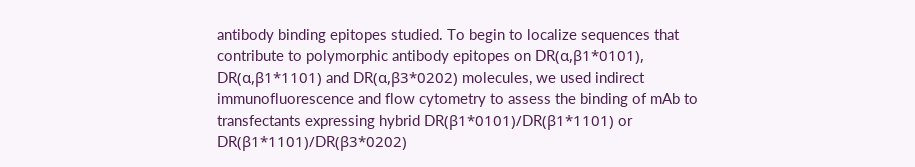antibody binding epitopes studied. To begin to localize sequences that contribute to polymorphic antibody epitopes on DR(α,β1*0101), DR(α,β1*1101) and DR(α,β3*0202) molecules, we used indirect immunofluorescence and flow cytometry to assess the binding of mAb to transfectants expressing hybrid DR(β1*0101)/DR(β1*1101) or DR(β1*1101)/DR(β3*0202)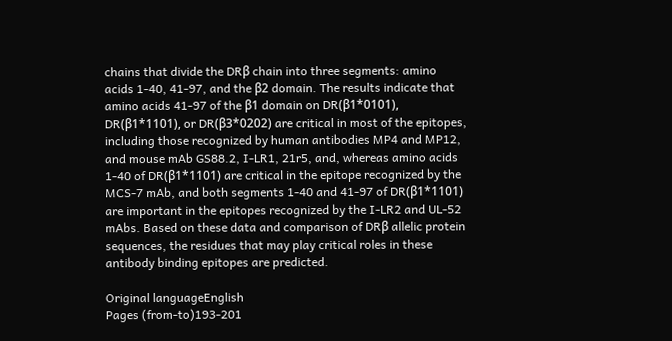chains that divide the DRβ chain into three segments: amino acids 1-40, 41-97, and the β2 domain. The results indicate that amino acids 41-97 of the β1 domain on DR(β1*0101), DR(β1*1101), or DR(β3*0202) are critical in most of the epitopes, including those recognized by human antibodies MP4 and MP12, and mouse mAb GS88.2, I-LR1, 21r5, and, whereas amino acids 1-40 of DR(β1*1101) are critical in the epitope recognized by the MCS-7 mAb, and both segments 1-40 and 41-97 of DR(β1*1101) are important in the epitopes recognized by the I-LR2 and UL-52 mAbs. Based on these data and comparison of DRβ allelic protein sequences, the residues that may play critical roles in these antibody binding epitopes are predicted.

Original languageEnglish
Pages (from-to)193-201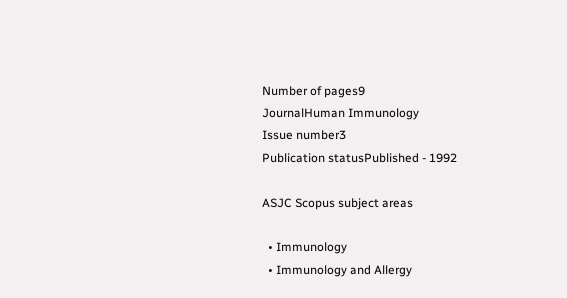Number of pages9
JournalHuman Immunology
Issue number3
Publication statusPublished - 1992

ASJC Scopus subject areas

  • Immunology
  • Immunology and Allergy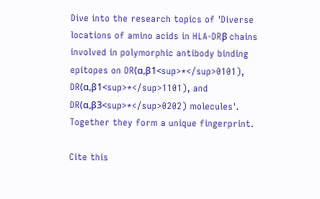Dive into the research topics of 'Diverse locations of amino acids in HLA-DRβ chains involved in polymorphic antibody binding epitopes on DR(α,β1<sup>*</sup>0101), DR(α,β1<sup>*</sup>1101), and DR(α,β3<sup>*</sup>0202) molecules'. Together they form a unique fingerprint.

Cite this